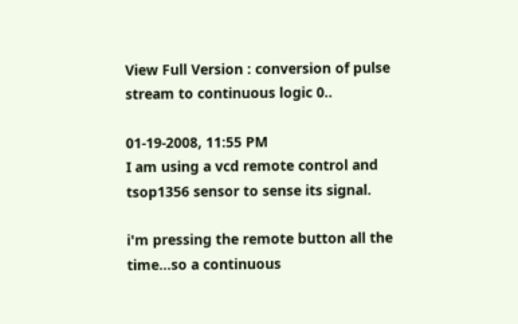View Full Version : conversion of pulse stream to continuous logic 0..

01-19-2008, 11:55 PM
I am using a vcd remote control and tsop1356 sensor to sense its signal.

i'm pressing the remote button all the time...so a continuous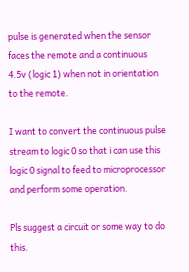pulse is generated when the sensor faces the remote and a continuous 4.5v (logic 1) when not in orientation to the remote.

I want to convert the continuous pulse stream to logic 0 so that i can use this logic 0 signal to feed to microprocessor and perform some operation.

Pls suggest a circuit or some way to do this.